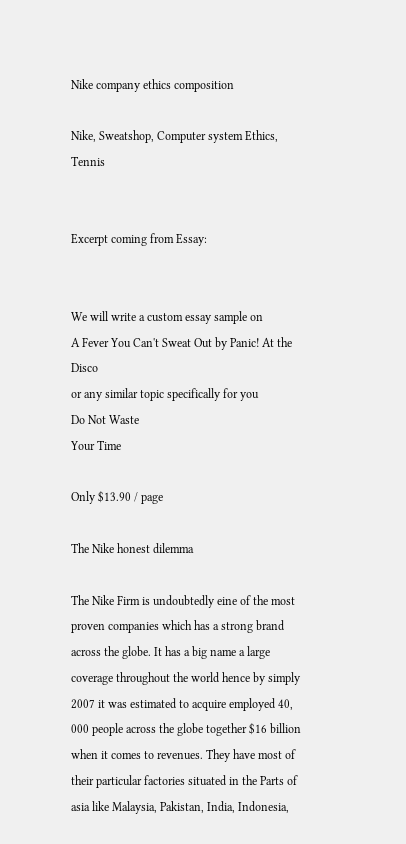Nike company ethics composition

Nike, Sweatshop, Computer system Ethics, Tennis


Excerpt coming from Essay:


We will write a custom essay sample on
A Fever You Can't Sweat Out by Panic! At the Disco
or any similar topic specifically for you
Do Not Waste
Your Time

Only $13.90 / page

The Nike honest dilemma

The Nike Firm is undoubtedly eine of the most proven companies which has a strong brand across the globe. It has a big name a large coverage throughout the world hence by simply 2007 it was estimated to acquire employed 40, 000 people across the globe together $16 billion when it comes to revenues. They have most of their particular factories situated in the Parts of asia like Malaysia, Pakistan, India, Indonesia,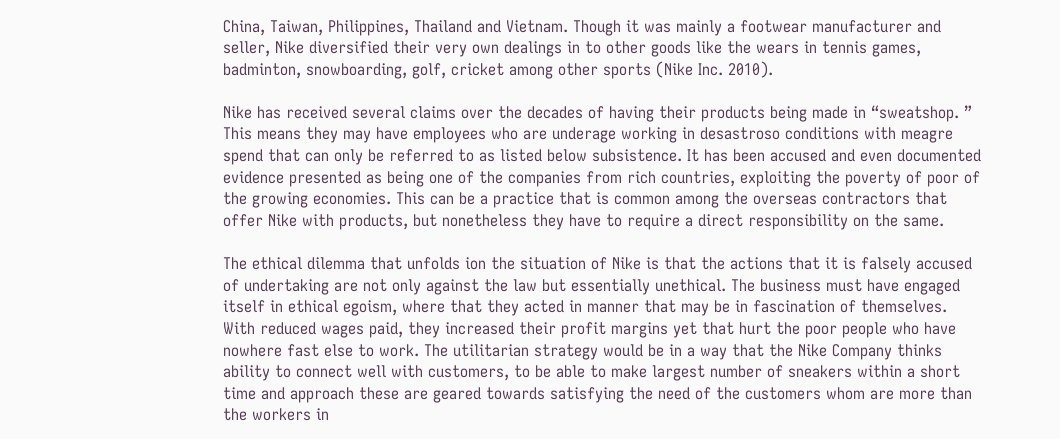China, Taiwan, Philippines, Thailand and Vietnam. Though it was mainly a footwear manufacturer and seller, Nike diversified their very own dealings in to other goods like the wears in tennis games, badminton, snowboarding, golf, cricket among other sports (Nike Inc. 2010).

Nike has received several claims over the decades of having their products being made in “sweatshop. ” This means they may have employees who are underage working in desastroso conditions with meagre spend that can only be referred to as listed below subsistence. It has been accused and even documented evidence presented as being one of the companies from rich countries, exploiting the poverty of poor of the growing economies. This can be a practice that is common among the overseas contractors that offer Nike with products, but nonetheless they have to require a direct responsibility on the same.

The ethical dilemma that unfolds ion the situation of Nike is that the actions that it is falsely accused of undertaking are not only against the law but essentially unethical. The business must have engaged itself in ethical egoism, where that they acted in manner that may be in fascination of themselves. With reduced wages paid, they increased their profit margins yet that hurt the poor people who have nowhere fast else to work. The utilitarian strategy would be in a way that the Nike Company thinks ability to connect well with customers, to be able to make largest number of sneakers within a short time and approach these are geared towards satisfying the need of the customers whom are more than the workers in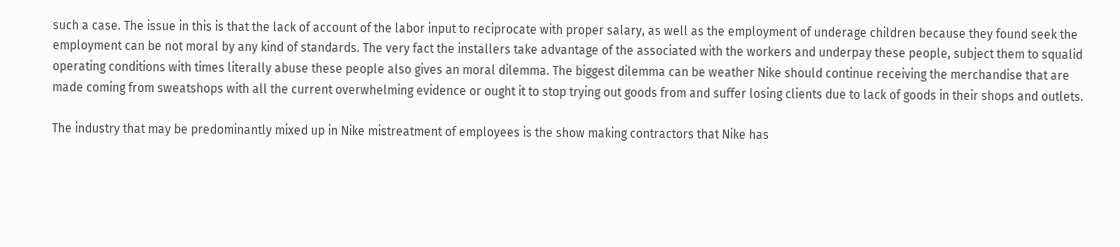such a case. The issue in this is that the lack of account of the labor input to reciprocate with proper salary, as well as the employment of underage children because they found seek the employment can be not moral by any kind of standards. The very fact the installers take advantage of the associated with the workers and underpay these people, subject them to squalid operating conditions with times literally abuse these people also gives an moral dilemma. The biggest dilemma can be weather Nike should continue receiving the merchandise that are made coming from sweatshops with all the current overwhelming evidence or ought it to stop trying out goods from and suffer losing clients due to lack of goods in their shops and outlets.

The industry that may be predominantly mixed up in Nike mistreatment of employees is the show making contractors that Nike has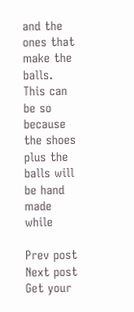and the ones that make the balls. This can be so because the shoes plus the balls will be hand made while

Prev post Next post
Get your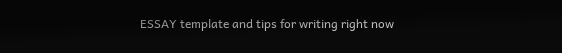ESSAY template and tips for writing right now